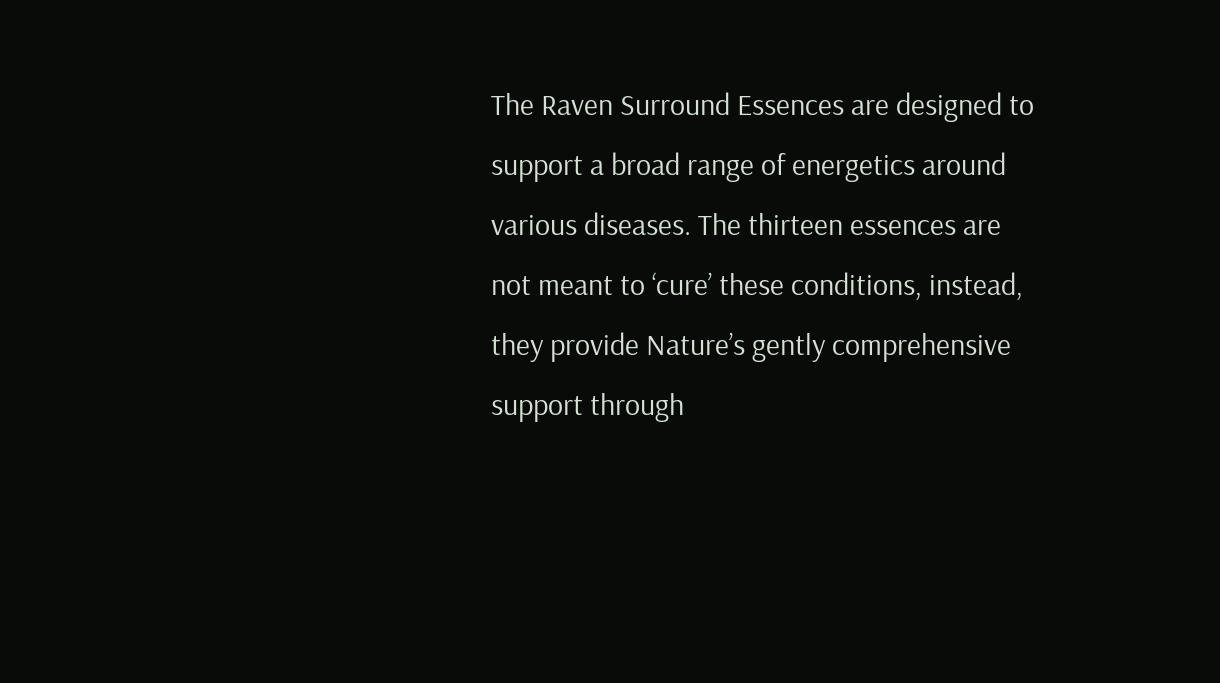The Raven Surround Essences are designed to support a broad range of energetics around various diseases. The thirteen essences are not meant to ‘cure’ these conditions, instead, they provide Nature’s gently comprehensive support through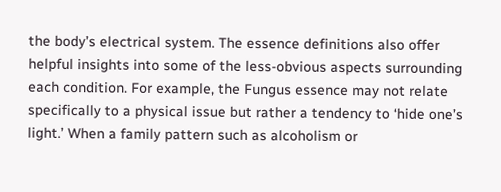the body’s electrical system. The essence definitions also offer helpful insights into some of the less-obvious aspects surrounding each condition. For example, the Fungus essence may not relate specifically to a physical issue but rather a tendency to ‘hide one’s light.’ When a family pattern such as alcoholism or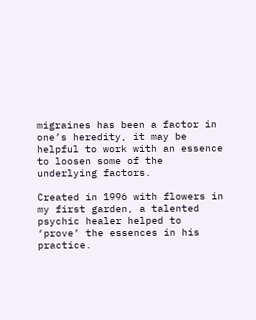migraines has been a factor in one’s heredity, it may be helpful to work with an essence to loosen some of the underlying factors.

Created in 1996 with flowers in my first garden, a talented psychic healer helped to ‘prove’ the essences in his practice.